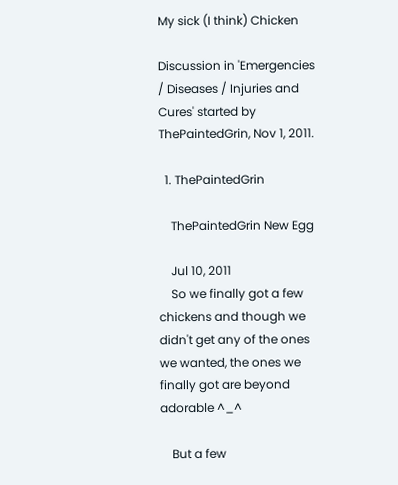My sick (I think) Chicken

Discussion in 'Emergencies / Diseases / Injuries and Cures' started by ThePaintedGrin, Nov 1, 2011.

  1. ThePaintedGrin

    ThePaintedGrin New Egg

    Jul 10, 2011
    So we finally got a few chickens and though we didn't get any of the ones we wanted, the ones we finally got are beyond adorable ^_^

    But a few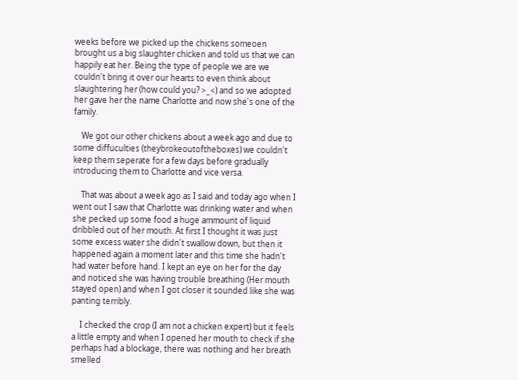weeks before we picked up the chickens someoen brought us a big slaughter chicken and told us that we can happily eat her. Being the type of people we are we couldn't bring it over our hearts to even think about slaughtering her (how could you? >_<) and so we adopted her gave her the name Charlotte and now she's one of the family.

    We got our other chickens about a week ago and due to some diffuculties (theybrokeoutoftheboxes) we couldn't keep them seperate for a few days before gradually introducing them to Charlotte and vice versa.

    That was about a week ago as I said and today ago when I went out I saw that Charlotte was drinking water and when she pecked up some food a huge ammount of liquid dribbled out of her mouth. At first I thought it was just some excess water she didn't swallow down, but then it happened again a moment later and this time she hadn't had water before hand. I kept an eye on her for the day and noticed she was having trouble breathing (Her mouth stayed open) and when I got closer it sounded like she was panting terribly.

    I checked the crop (I am not a chicken expert) but it feels a little empty and when I opened her mouth to check if she perhaps had a blockage, there was nothing and her breath smelled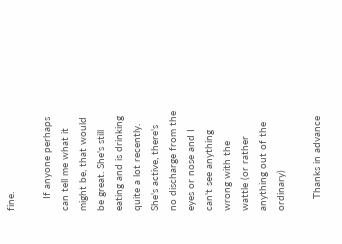fine.

    If anyone perhaps can tell me what it might be, that would be great. She's still eating and is drinking quite a lot recently. She's active, there's no discharge from the eyes or nose and I can't see anything wrong with the wattle (or rather anything out of the ordinary)

    Thanks in advance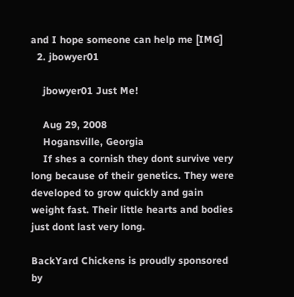and I hope someone can help me [IMG]
  2. jbowyer01

    jbowyer01 Just Me!

    Aug 29, 2008
    Hogansville, Georgia
    If shes a cornish they dont survive very long because of their genetics. They were developed to grow quickly and gain weight fast. Their little hearts and bodies just dont last very long.

BackYard Chickens is proudly sponsored by